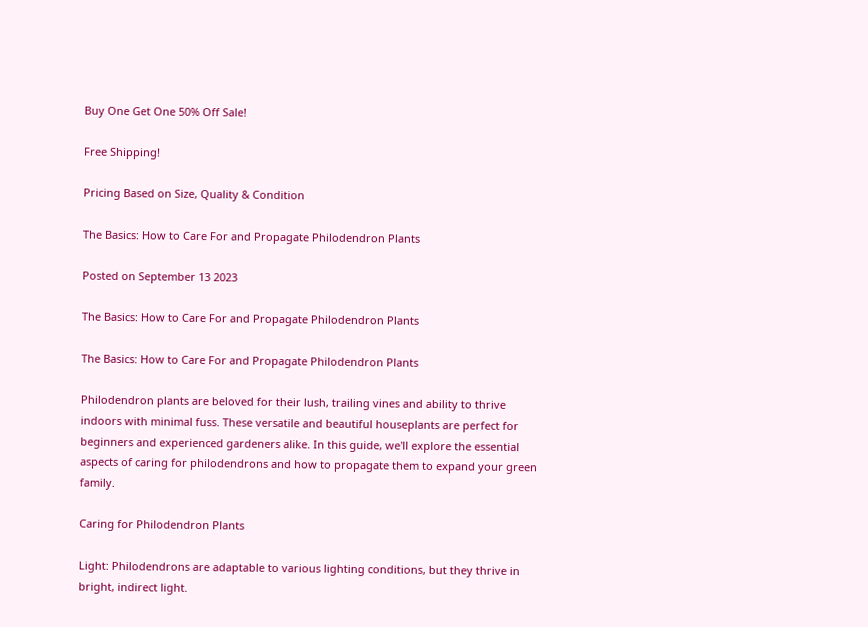Buy One Get One 50% Off Sale!

Free Shipping!

Pricing Based on Size, Quality & Condition

The Basics: How to Care For and Propagate Philodendron Plants

Posted on September 13 2023

The Basics: How to Care For and Propagate Philodendron Plants

The Basics: How to Care For and Propagate Philodendron Plants

Philodendron plants are beloved for their lush, trailing vines and ability to thrive indoors with minimal fuss. These versatile and beautiful houseplants are perfect for beginners and experienced gardeners alike. In this guide, we'll explore the essential aspects of caring for philodendrons and how to propagate them to expand your green family.

Caring for Philodendron Plants

Light: Philodendrons are adaptable to various lighting conditions, but they thrive in bright, indirect light.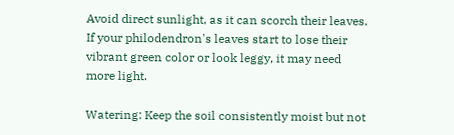Avoid direct sunlight, as it can scorch their leaves. If your philodendron's leaves start to lose their vibrant green color or look leggy, it may need more light.

Watering: Keep the soil consistently moist but not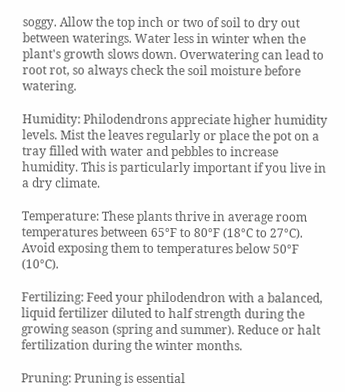soggy. Allow the top inch or two of soil to dry out between waterings. Water less in winter when the plant's growth slows down. Overwatering can lead to root rot, so always check the soil moisture before watering.

Humidity: Philodendrons appreciate higher humidity levels. Mist the leaves regularly or place the pot on a tray filled with water and pebbles to increase humidity. This is particularly important if you live in a dry climate.

Temperature: These plants thrive in average room temperatures between 65°F to 80°F (18°C to 27°C). Avoid exposing them to temperatures below 50°F (10°C).

Fertilizing: Feed your philodendron with a balanced, liquid fertilizer diluted to half strength during the growing season (spring and summer). Reduce or halt fertilization during the winter months.

Pruning: Pruning is essential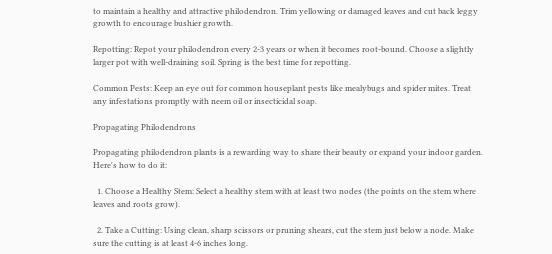to maintain a healthy and attractive philodendron. Trim yellowing or damaged leaves and cut back leggy growth to encourage bushier growth.

Repotting: Repot your philodendron every 2-3 years or when it becomes root-bound. Choose a slightly larger pot with well-draining soil. Spring is the best time for repotting.

Common Pests: Keep an eye out for common houseplant pests like mealybugs and spider mites. Treat any infestations promptly with neem oil or insecticidal soap.

Propagating Philodendrons

Propagating philodendron plants is a rewarding way to share their beauty or expand your indoor garden. Here's how to do it:

  1. Choose a Healthy Stem: Select a healthy stem with at least two nodes (the points on the stem where leaves and roots grow).

  2. Take a Cutting: Using clean, sharp scissors or pruning shears, cut the stem just below a node. Make sure the cutting is at least 4-6 inches long.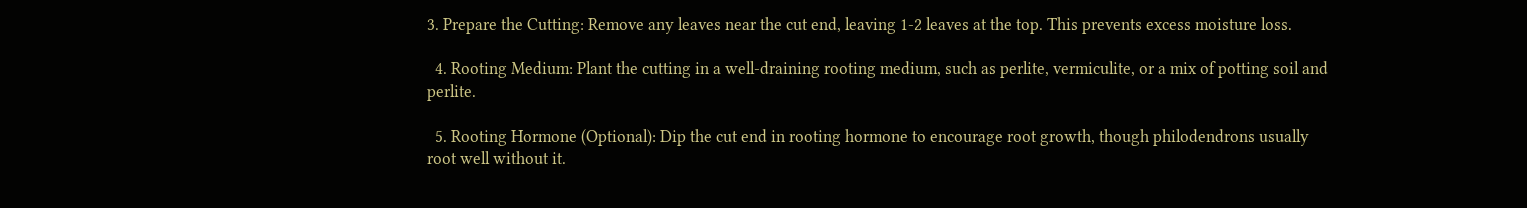3. Prepare the Cutting: Remove any leaves near the cut end, leaving 1-2 leaves at the top. This prevents excess moisture loss.

  4. Rooting Medium: Plant the cutting in a well-draining rooting medium, such as perlite, vermiculite, or a mix of potting soil and perlite.

  5. Rooting Hormone (Optional): Dip the cut end in rooting hormone to encourage root growth, though philodendrons usually root well without it.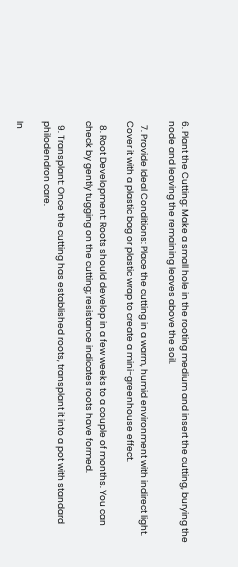6. Plant the Cutting: Make a small hole in the rooting medium and insert the cutting, burying the node and leaving the remaining leaves above the soil.

  7. Provide Ideal Conditions: Place the cutting in a warm, humid environment with indirect light. Cover it with a plastic bag or plastic wrap to create a mini-greenhouse effect.

  8. Root Development: Roots should develop in a few weeks to a couple of months. You can check by gently tugging on the cutting; resistance indicates roots have formed.

  9. Transplant: Once the cutting has established roots, transplant it into a pot with standard philodendron care.

In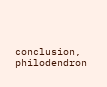conclusion, philodendron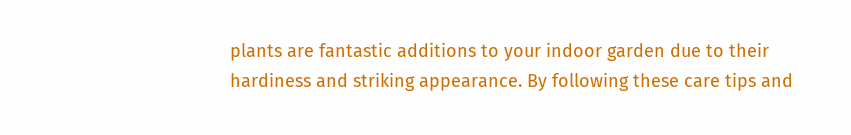plants are fantastic additions to your indoor garden due to their hardiness and striking appearance. By following these care tips and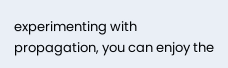experimenting with propagation, you can enjoy the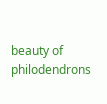beauty of philodendrons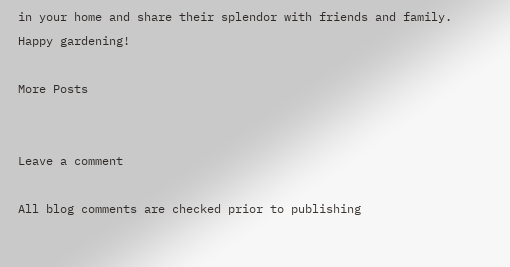in your home and share their splendor with friends and family. Happy gardening!

More Posts


Leave a comment

All blog comments are checked prior to publishing